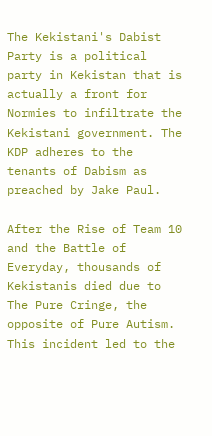The Kekistani's Dabist Party is a political party in Kekistan that is actually a front for Normies to infiltrate the Kekistani government. The KDP adheres to the tenants of Dabism as preached by Jake Paul.

After the Rise of Team 10 and the Battle of Everyday, thousands of Kekistanis died due to The Pure Cringe, the opposite of Pure Autism. This incident led to the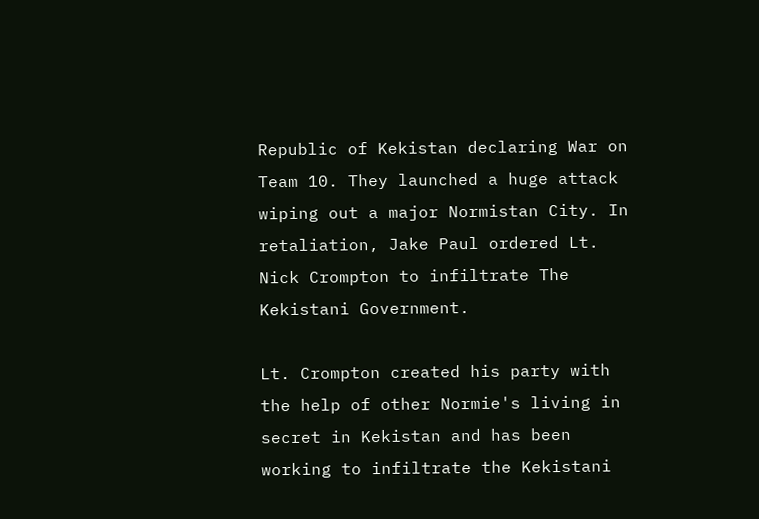Republic of Kekistan declaring War on Team 10. They launched a huge attack wiping out a major Normistan City. In retaliation, Jake Paul ordered Lt. Nick Crompton to infiltrate The Kekistani Government.

Lt. Crompton created his party with the help of other Normie's living in secret in Kekistan and has been working to infiltrate the Kekistani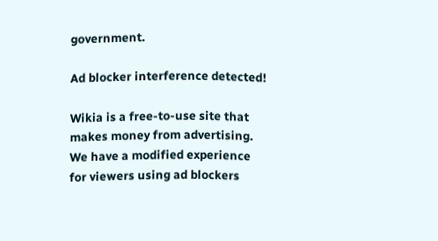government.

Ad blocker interference detected!

Wikia is a free-to-use site that makes money from advertising. We have a modified experience for viewers using ad blockers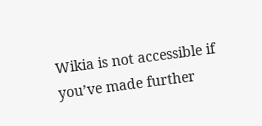Wikia is not accessible if you’ve made further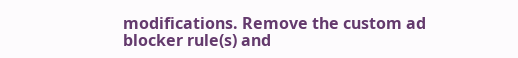modifications. Remove the custom ad blocker rule(s) and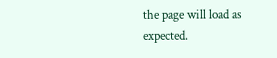the page will load as expected.